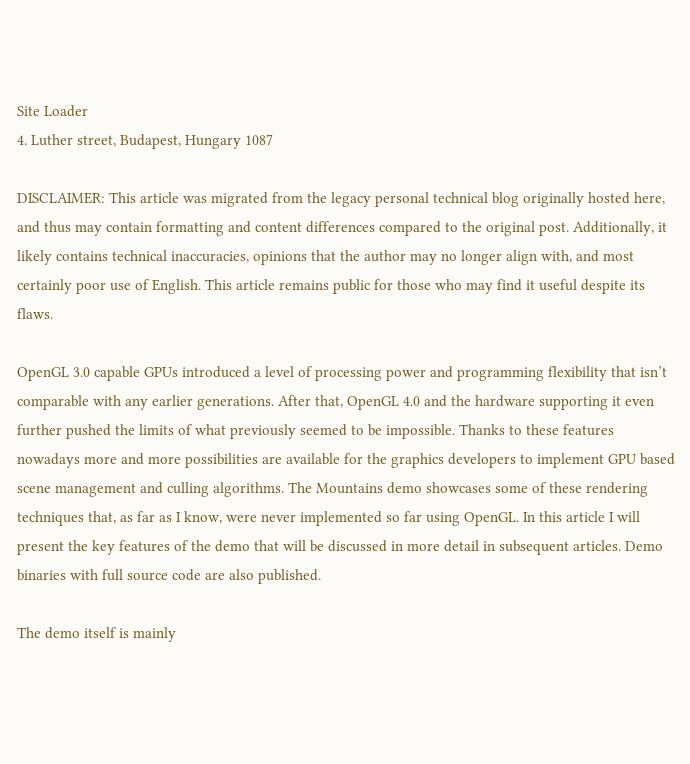Site Loader
4. Luther street, Budapest, Hungary 1087

DISCLAIMER: This article was migrated from the legacy personal technical blog originally hosted here, and thus may contain formatting and content differences compared to the original post. Additionally, it likely contains technical inaccuracies, opinions that the author may no longer align with, and most certainly poor use of English. This article remains public for those who may find it useful despite its flaws.

OpenGL 3.0 capable GPUs introduced a level of processing power and programming flexibility that isn’t comparable with any earlier generations. After that, OpenGL 4.0 and the hardware supporting it even further pushed the limits of what previously seemed to be impossible. Thanks to these features nowadays more and more possibilities are available for the graphics developers to implement GPU based scene management and culling algorithms. The Mountains demo showcases some of these rendering techniques that, as far as I know, were never implemented so far using OpenGL. In this article I will present the key features of the demo that will be discussed in more detail in subsequent articles. Demo binaries with full source code are also published.

The demo itself is mainly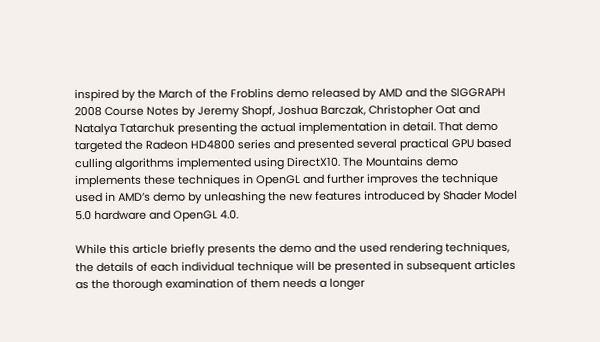inspired by the March of the Froblins demo released by AMD and the SIGGRAPH 2008 Course Notes by Jeremy Shopf, Joshua Barczak, Christopher Oat and Natalya Tatarchuk presenting the actual implementation in detail. That demo targeted the Radeon HD4800 series and presented several practical GPU based culling algorithms implemented using DirectX10. The Mountains demo implements these techniques in OpenGL and further improves the technique used in AMD’s demo by unleashing the new features introduced by Shader Model 5.0 hardware and OpenGL 4.0.

While this article briefly presents the demo and the used rendering techniques, the details of each individual technique will be presented in subsequent articles as the thorough examination of them needs a longer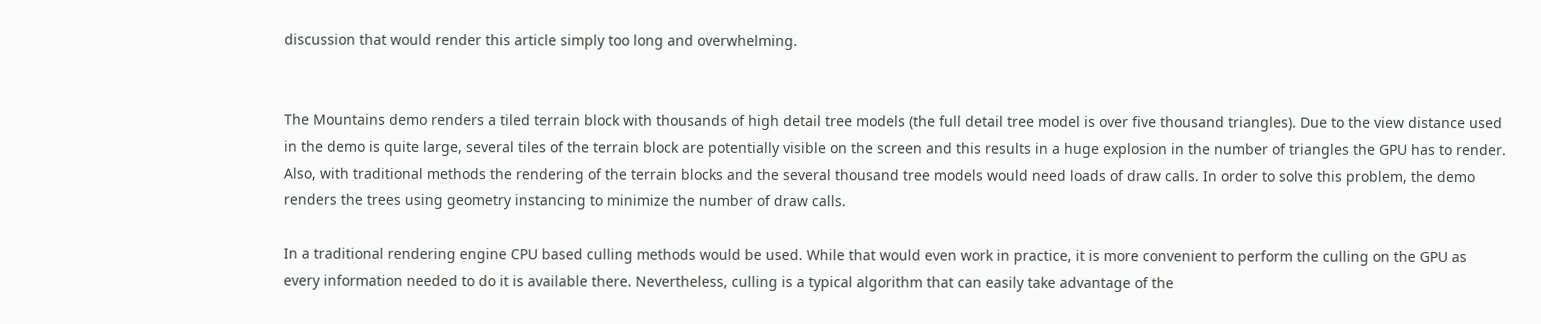discussion that would render this article simply too long and overwhelming.


The Mountains demo renders a tiled terrain block with thousands of high detail tree models (the full detail tree model is over five thousand triangles). Due to the view distance used in the demo is quite large, several tiles of the terrain block are potentially visible on the screen and this results in a huge explosion in the number of triangles the GPU has to render. Also, with traditional methods the rendering of the terrain blocks and the several thousand tree models would need loads of draw calls. In order to solve this problem, the demo renders the trees using geometry instancing to minimize the number of draw calls.

In a traditional rendering engine CPU based culling methods would be used. While that would even work in practice, it is more convenient to perform the culling on the GPU as every information needed to do it is available there. Nevertheless, culling is a typical algorithm that can easily take advantage of the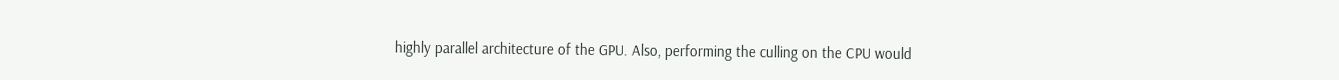highly parallel architecture of the GPU. Also, performing the culling on the CPU would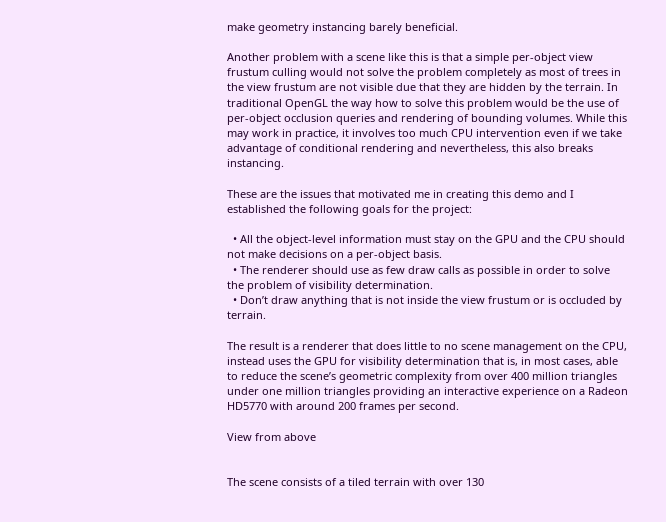make geometry instancing barely beneficial.

Another problem with a scene like this is that a simple per-object view frustum culling would not solve the problem completely as most of trees in the view frustum are not visible due that they are hidden by the terrain. In traditional OpenGL the way how to solve this problem would be the use of per-object occlusion queries and rendering of bounding volumes. While this may work in practice, it involves too much CPU intervention even if we take advantage of conditional rendering and nevertheless, this also breaks instancing.

These are the issues that motivated me in creating this demo and I established the following goals for the project:

  • All the object-level information must stay on the GPU and the CPU should not make decisions on a per-object basis.
  • The renderer should use as few draw calls as possible in order to solve the problem of visibility determination.
  • Don’t draw anything that is not inside the view frustum or is occluded by terrain.

The result is a renderer that does little to no scene management on the CPU, instead uses the GPU for visibility determination that is, in most cases, able to reduce the scene’s geometric complexity from over 400 million triangles under one million triangles providing an interactive experience on a Radeon HD5770 with around 200 frames per second.

View from above


The scene consists of a tiled terrain with over 130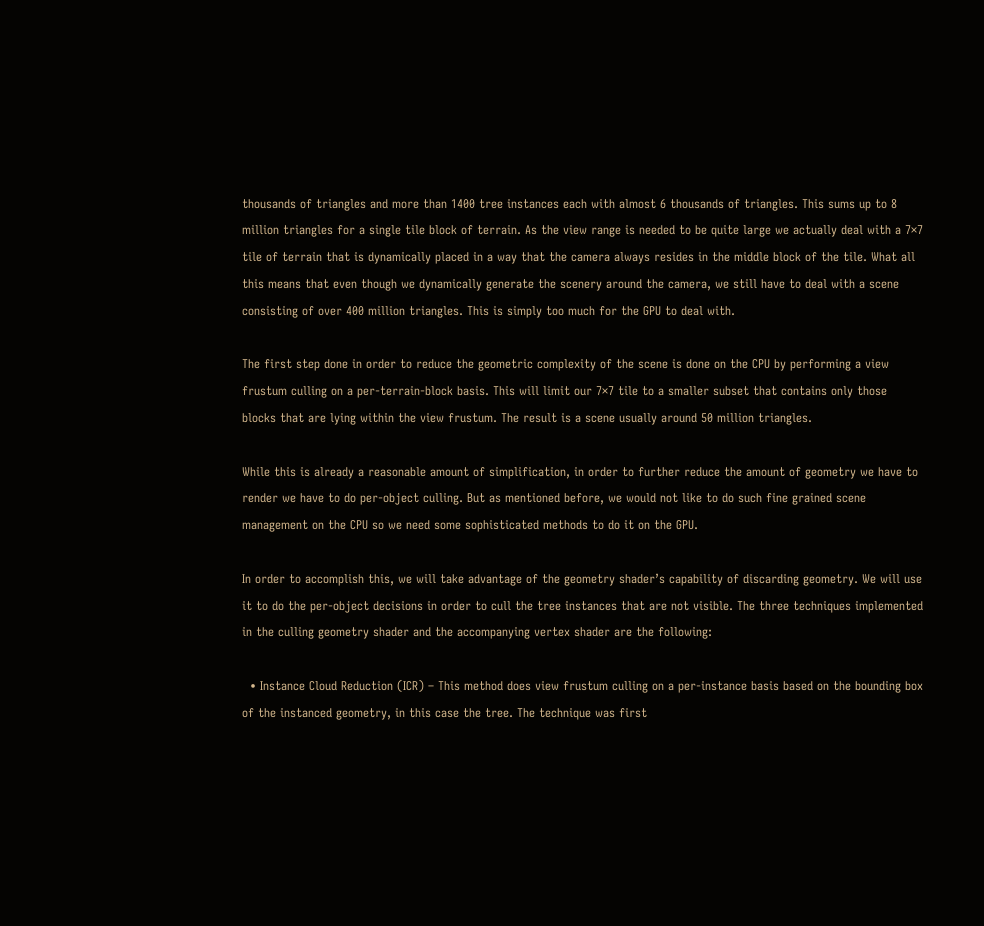thousands of triangles and more than 1400 tree instances each with almost 6 thousands of triangles. This sums up to 8 million triangles for a single tile block of terrain. As the view range is needed to be quite large we actually deal with a 7×7 tile of terrain that is dynamically placed in a way that the camera always resides in the middle block of the tile. What all this means that even though we dynamically generate the scenery around the camera, we still have to deal with a scene consisting of over 400 million triangles. This is simply too much for the GPU to deal with.

The first step done in order to reduce the geometric complexity of the scene is done on the CPU by performing a view frustum culling on a per-terrain-block basis. This will limit our 7×7 tile to a smaller subset that contains only those blocks that are lying within the view frustum. The result is a scene usually around 50 million triangles.

While this is already a reasonable amount of simplification, in order to further reduce the amount of geometry we have to render we have to do per-object culling. But as mentioned before, we would not like to do such fine grained scene management on the CPU so we need some sophisticated methods to do it on the GPU.

In order to accomplish this, we will take advantage of the geometry shader’s capability of discarding geometry. We will use it to do the per-object decisions in order to cull the tree instances that are not visible. The three techniques implemented in the culling geometry shader and the accompanying vertex shader are the following:

  • Instance Cloud Reduction (ICR) – This method does view frustum culling on a per-instance basis based on the bounding box of the instanced geometry, in this case the tree. The technique was first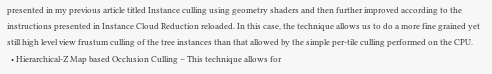presented in my previous article titled Instance culling using geometry shaders and then further improved according to the instructions presented in Instance Cloud Reduction reloaded. In this case, the technique allows us to do a more fine grained yet still high level view frustum culling of the tree instances than that allowed by the simple per-tile culling performed on the CPU.
  • Hierarchical-Z Map based Occlusion Culling – This technique allows for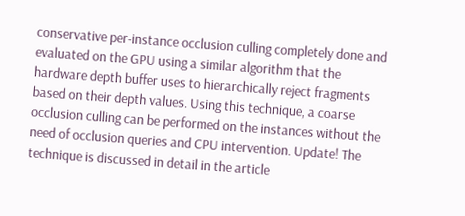conservative per-instance occlusion culling completely done and evaluated on the GPU using a similar algorithm that the hardware depth buffer uses to hierarchically reject fragments based on their depth values. Using this technique, a coarse occlusion culling can be performed on the instances without the need of occlusion queries and CPU intervention. Update! The technique is discussed in detail in the article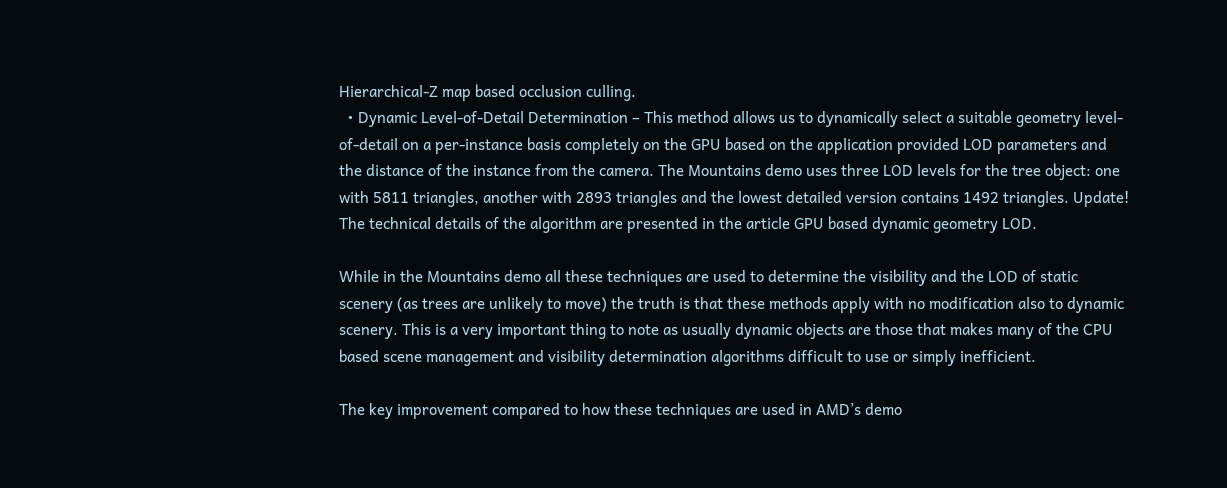Hierarchical-Z map based occlusion culling.
  • Dynamic Level-of-Detail Determination – This method allows us to dynamically select a suitable geometry level-of-detail on a per-instance basis completely on the GPU based on the application provided LOD parameters and the distance of the instance from the camera. The Mountains demo uses three LOD levels for the tree object: one with 5811 triangles, another with 2893 triangles and the lowest detailed version contains 1492 triangles. Update! The technical details of the algorithm are presented in the article GPU based dynamic geometry LOD.

While in the Mountains demo all these techniques are used to determine the visibility and the LOD of static scenery (as trees are unlikely to move) the truth is that these methods apply with no modification also to dynamic scenery. This is a very important thing to note as usually dynamic objects are those that makes many of the CPU based scene management and visibility determination algorithms difficult to use or simply inefficient.

The key improvement compared to how these techniques are used in AMD’s demo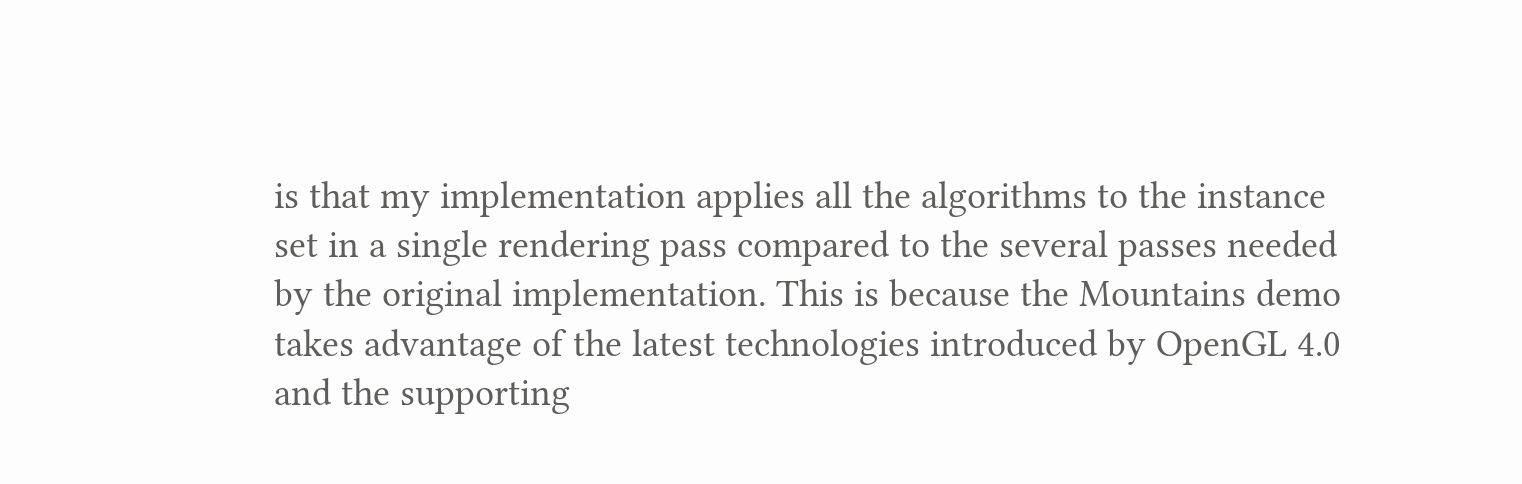is that my implementation applies all the algorithms to the instance set in a single rendering pass compared to the several passes needed by the original implementation. This is because the Mountains demo takes advantage of the latest technologies introduced by OpenGL 4.0 and the supporting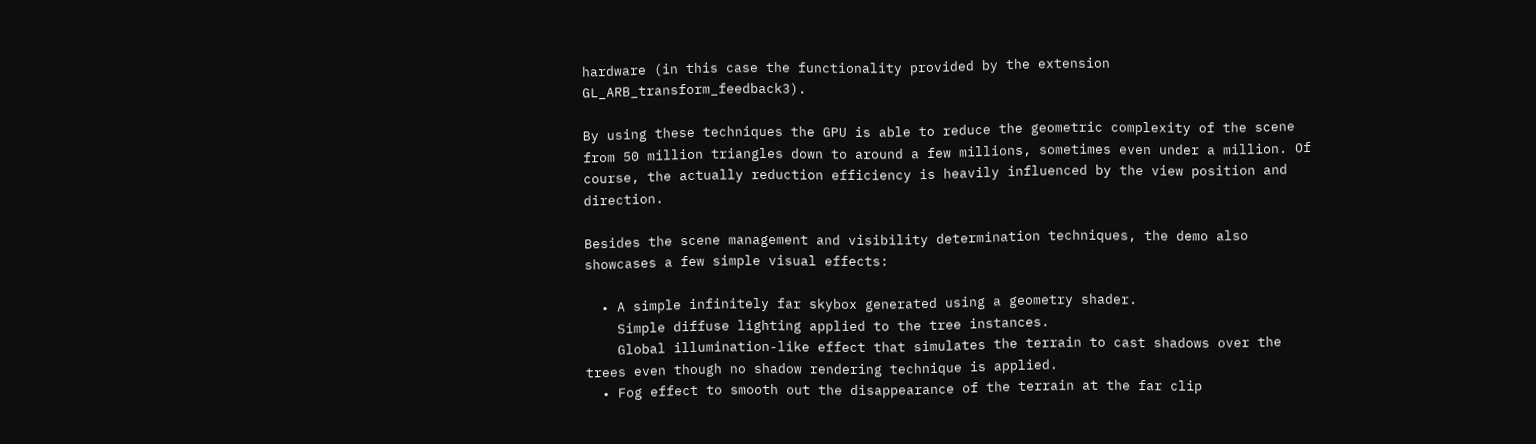hardware (in this case the functionality provided by the extension GL_ARB_transform_feedback3).

By using these techniques the GPU is able to reduce the geometric complexity of the scene from 50 million triangles down to around a few millions, sometimes even under a million. Of course, the actually reduction efficiency is heavily influenced by the view position and direction.

Besides the scene management and visibility determination techniques, the demo also showcases a few simple visual effects:

  • A simple infinitely far skybox generated using a geometry shader.
    Simple diffuse lighting applied to the tree instances.
    Global illumination-like effect that simulates the terrain to cast shadows over the trees even though no shadow rendering technique is applied.
  • Fog effect to smooth out the disappearance of the terrain at the far clip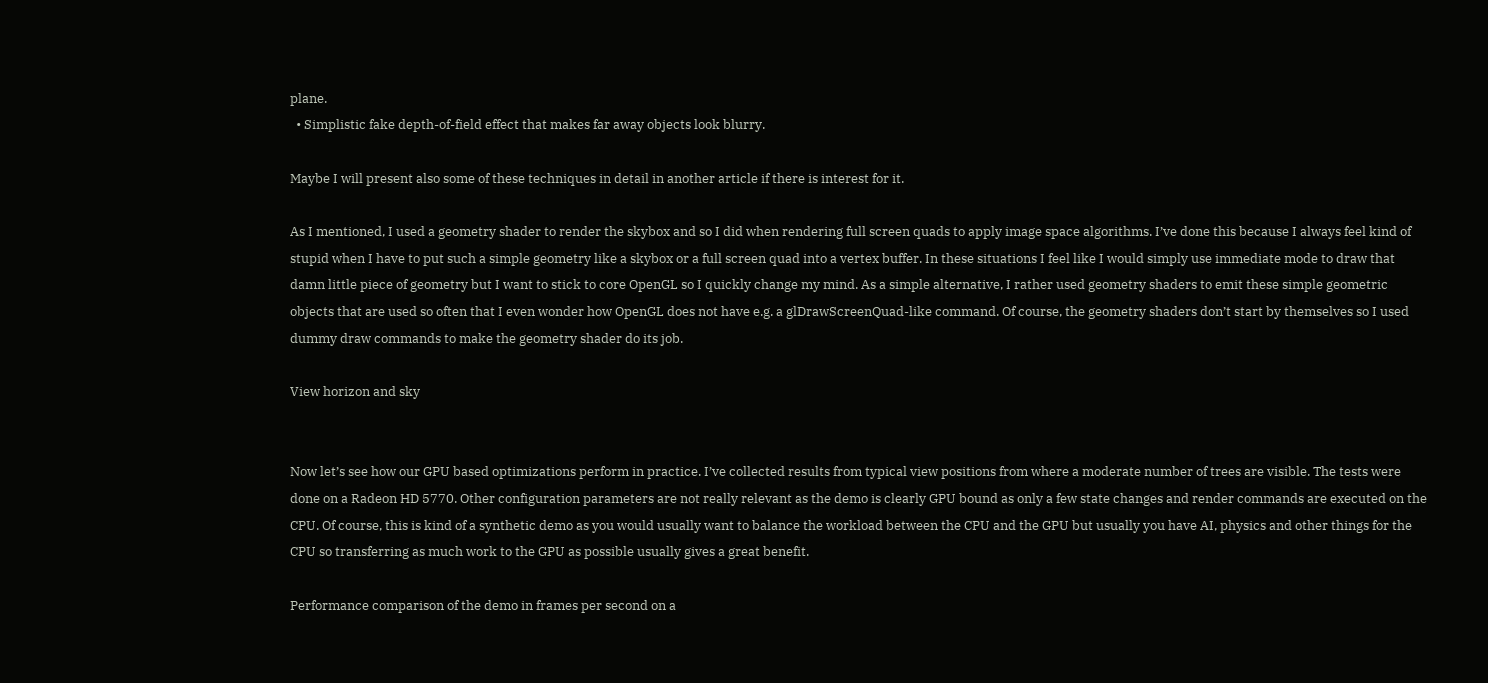plane.
  • Simplistic fake depth-of-field effect that makes far away objects look blurry.

Maybe I will present also some of these techniques in detail in another article if there is interest for it.

As I mentioned, I used a geometry shader to render the skybox and so I did when rendering full screen quads to apply image space algorithms. I’ve done this because I always feel kind of stupid when I have to put such a simple geometry like a skybox or a full screen quad into a vertex buffer. In these situations I feel like I would simply use immediate mode to draw that damn little piece of geometry but I want to stick to core OpenGL so I quickly change my mind. As a simple alternative, I rather used geometry shaders to emit these simple geometric objects that are used so often that I even wonder how OpenGL does not have e.g. a glDrawScreenQuad-like command. Of course, the geometry shaders don’t start by themselves so I used dummy draw commands to make the geometry shader do its job.

View horizon and sky


Now let’s see how our GPU based optimizations perform in practice. I’ve collected results from typical view positions from where a moderate number of trees are visible. The tests were done on a Radeon HD 5770. Other configuration parameters are not really relevant as the demo is clearly GPU bound as only a few state changes and render commands are executed on the CPU. Of course, this is kind of a synthetic demo as you would usually want to balance the workload between the CPU and the GPU but usually you have AI, physics and other things for the CPU so transferring as much work to the GPU as possible usually gives a great benefit.

Performance comparison of the demo in frames per second on a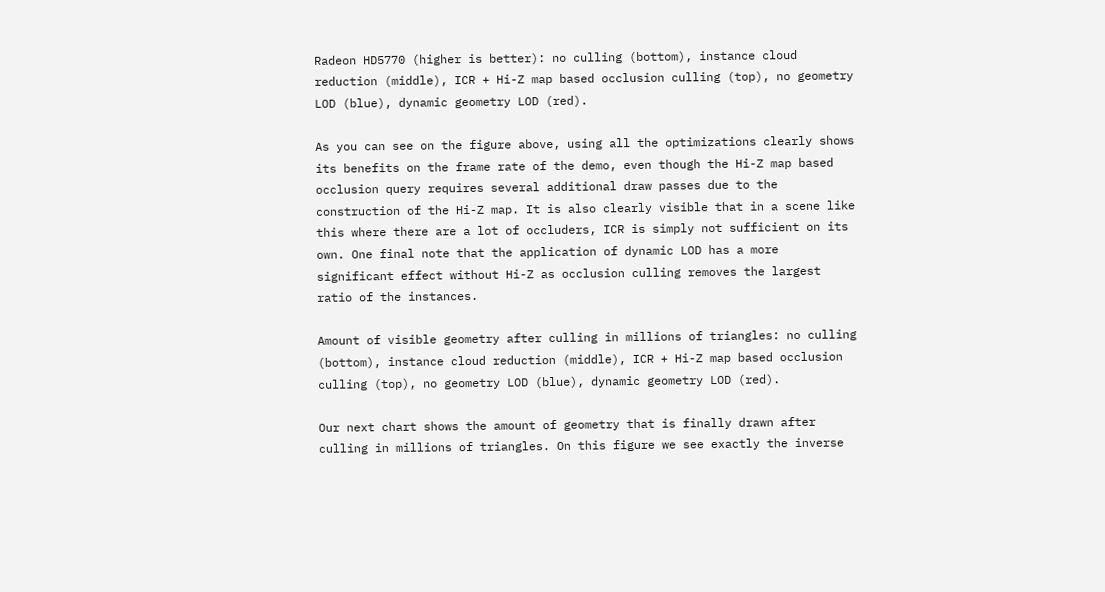Radeon HD5770 (higher is better): no culling (bottom), instance cloud reduction (middle), ICR + Hi-Z map based occlusion culling (top), no geometry LOD (blue), dynamic geometry LOD (red).

As you can see on the figure above, using all the optimizations clearly shows its benefits on the frame rate of the demo, even though the Hi-Z map based occlusion query requires several additional draw passes due to the construction of the Hi-Z map. It is also clearly visible that in a scene like this where there are a lot of occluders, ICR is simply not sufficient on its own. One final note that the application of dynamic LOD has a more significant effect without Hi-Z as occlusion culling removes the largest ratio of the instances.

Amount of visible geometry after culling in millions of triangles: no culling (bottom), instance cloud reduction (middle), ICR + Hi-Z map based occlusion culling (top), no geometry LOD (blue), dynamic geometry LOD (red).

Our next chart shows the amount of geometry that is finally drawn after culling in millions of triangles. On this figure we see exactly the inverse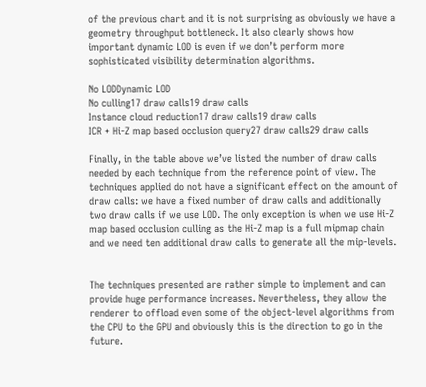of the previous chart and it is not surprising as obviously we have a geometry throughput bottleneck. It also clearly shows how important dynamic LOD is even if we don’t perform more sophisticated visibility determination algorithms.

No LODDynamic LOD
No culling17 draw calls19 draw calls
Instance cloud reduction17 draw calls19 draw calls
ICR + Hi-Z map based occlusion query27 draw calls29 draw calls

Finally, in the table above we’ve listed the number of draw calls needed by each technique from the reference point of view. The techniques applied do not have a significant effect on the amount of draw calls: we have a fixed number of draw calls and additionally two draw calls if we use LOD. The only exception is when we use Hi-Z map based occlusion culling as the Hi-Z map is a full mipmap chain and we need ten additional draw calls to generate all the mip-levels.


The techniques presented are rather simple to implement and can provide huge performance increases. Nevertheless, they allow the renderer to offload even some of the object-level algorithms from the CPU to the GPU and obviously this is the direction to go in the future.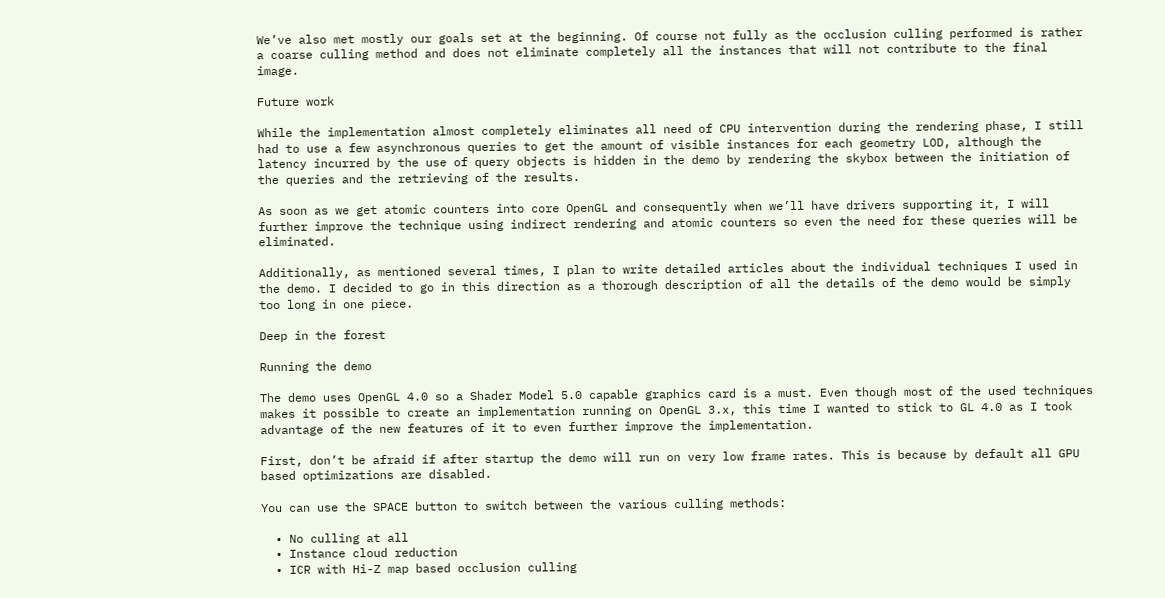We’ve also met mostly our goals set at the beginning. Of course not fully as the occlusion culling performed is rather a coarse culling method and does not eliminate completely all the instances that will not contribute to the final image.

Future work

While the implementation almost completely eliminates all need of CPU intervention during the rendering phase, I still had to use a few asynchronous queries to get the amount of visible instances for each geometry LOD, although the latency incurred by the use of query objects is hidden in the demo by rendering the skybox between the initiation of the queries and the retrieving of the results.

As soon as we get atomic counters into core OpenGL and consequently when we’ll have drivers supporting it, I will further improve the technique using indirect rendering and atomic counters so even the need for these queries will be eliminated.

Additionally, as mentioned several times, I plan to write detailed articles about the individual techniques I used in the demo. I decided to go in this direction as a thorough description of all the details of the demo would be simply too long in one piece.

Deep in the forest

Running the demo

The demo uses OpenGL 4.0 so a Shader Model 5.0 capable graphics card is a must. Even though most of the used techniques makes it possible to create an implementation running on OpenGL 3.x, this time I wanted to stick to GL 4.0 as I took advantage of the new features of it to even further improve the implementation.

First, don’t be afraid if after startup the demo will run on very low frame rates. This is because by default all GPU based optimizations are disabled.

You can use the SPACE button to switch between the various culling methods:

  • No culling at all
  • Instance cloud reduction
  • ICR with Hi-Z map based occlusion culling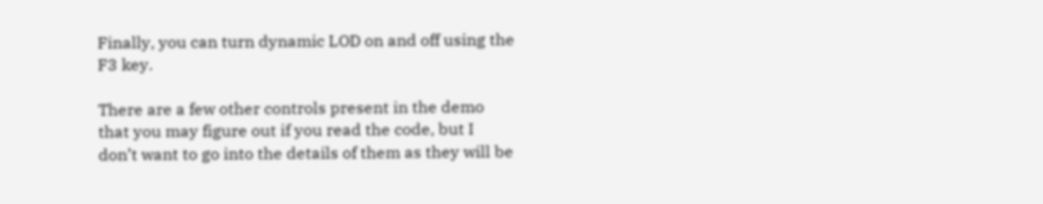Finally, you can turn dynamic LOD on and off using the F3 key.

There are a few other controls present in the demo that you may figure out if you read the code, but I don’t want to go into the details of them as they will be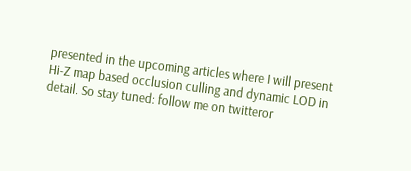presented in the upcoming articles where I will present Hi-Z map based occlusion culling and dynamic LOD in detail. So stay tuned: follow me on twitteror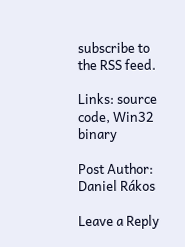subscribe to the RSS feed.

Links: source code, Win32 binary

Post Author: Daniel Rákos

Leave a Reply